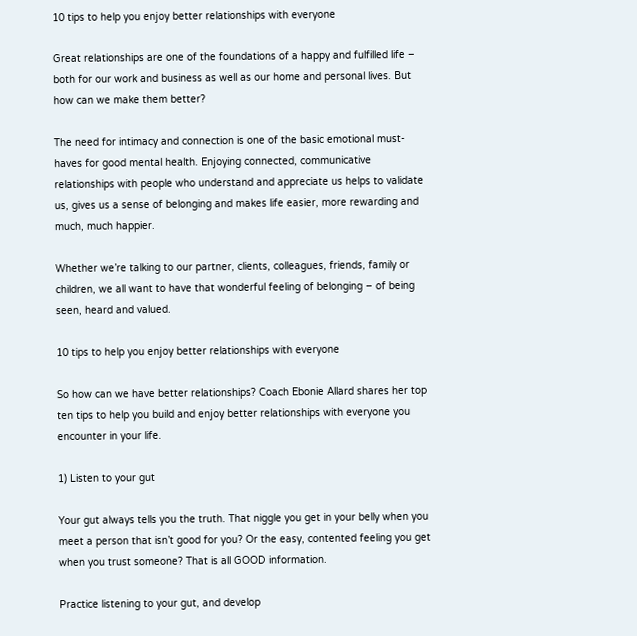10 tips to help you enjoy better relationships with everyone

Great relationships are one of the foundations of a happy and fulfilled life – both for our work and business as well as our home and personal lives. But how can we make them better?

The need for intimacy and connection is one of the basic emotional must-haves for good mental health. Enjoying connected, communicative relationships with people who understand and appreciate us helps to validate us, gives us a sense of belonging and makes life easier, more rewarding and much, much happier.

Whether we’re talking to our partner, clients, colleagues, friends, family or children, we all want to have that wonderful feeling of belonging – of being seen, heard and valued.

10 tips to help you enjoy better relationships with everyone

So how can we have better relationships? Coach Ebonie Allard shares her top ten tips to help you build and enjoy better relationships with everyone you encounter in your life.

1) Listen to your gut

Your gut always tells you the truth. That niggle you get in your belly when you meet a person that isn’t good for you? Or the easy, contented feeling you get when you trust someone? That is all GOOD information.

Practice listening to your gut, and develop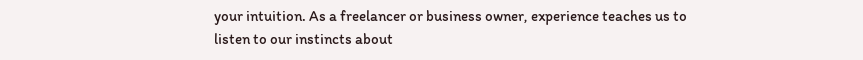your intuition. As a freelancer or business owner, experience teaches us to listen to our instincts about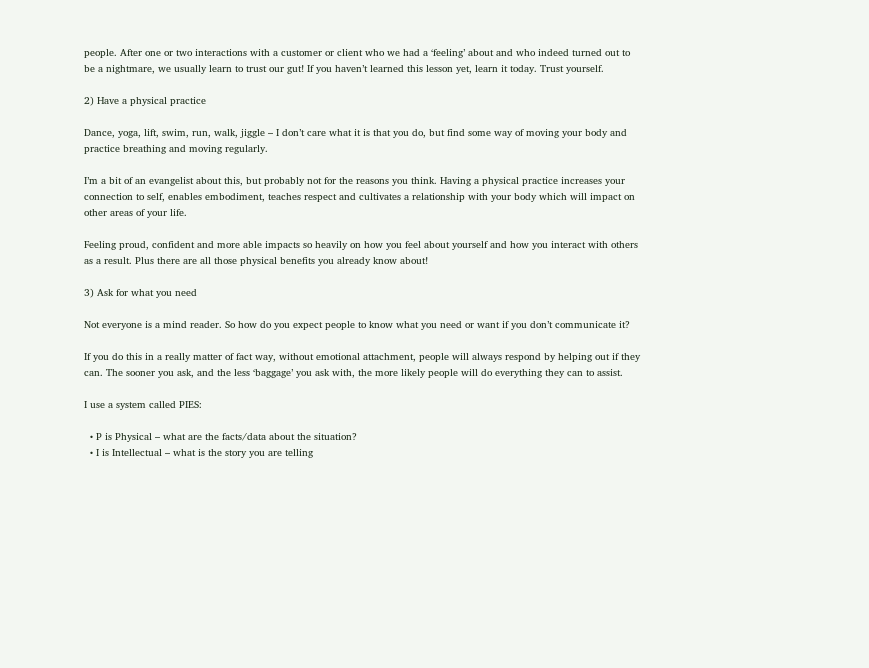people. After one or two interactions with a customer or client who we had a ‘feeling’ about and who indeed turned out to be a nightmare, we usually learn to trust our gut! If you haven’t learned this lesson yet, learn it today. Trust yourself.

2) Have a physical practice

Dance, yoga, lift, swim, run, walk, jiggle – I don’t care what it is that you do, but find some way of moving your body and practice breathing and moving regularly.

I’m a bit of an evangelist about this, but probably not for the reasons you think. Having a physical practice increases your connection to self, enables embodiment, teaches respect and cultivates a relationship with your body which will impact on other areas of your life.

Feeling proud, confident and more able impacts so heavily on how you feel about yourself and how you interact with others as a result. Plus there are all those physical benefits you already know about!

3) Ask for what you need

Not everyone is a mind reader. So how do you expect people to know what you need or want if you don’t communicate it?

If you do this in a really matter of fact way, without emotional attachment, people will always respond by helping out if they can. The sooner you ask, and the less ‘baggage’ you ask with, the more likely people will do everything they can to assist.

I use a system called PIES:

  • P is Physical – what are the facts/data about the situation?
  • I is Intellectual – what is the story you are telling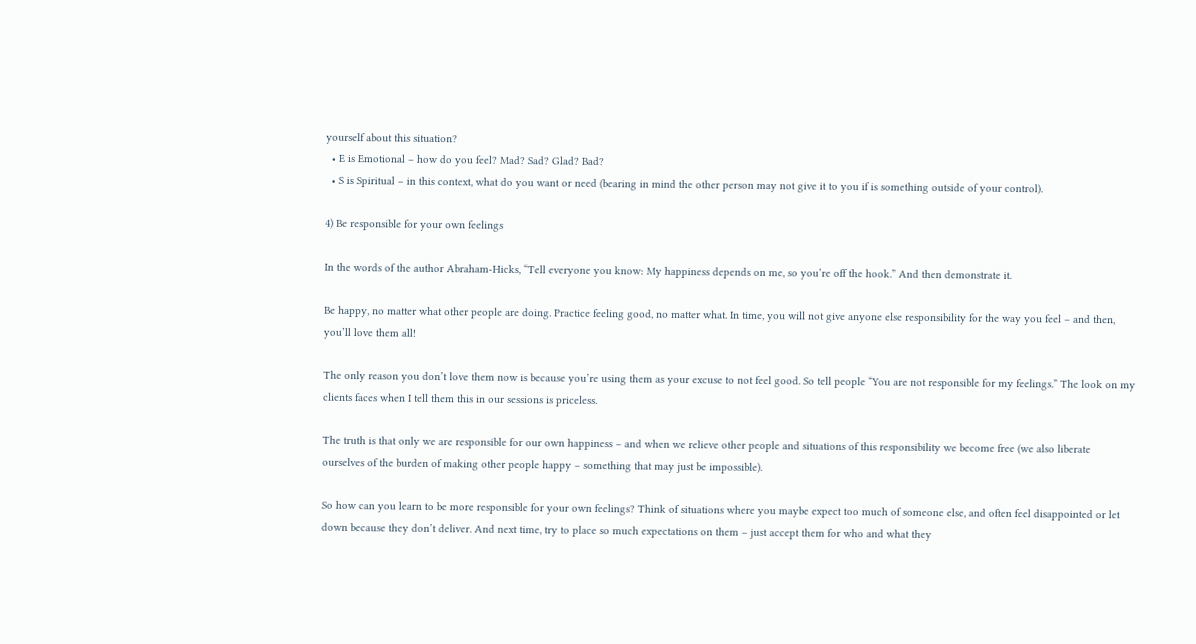yourself about this situation?
  • E is Emotional – how do you feel? Mad? Sad? Glad? Bad?
  • S is Spiritual – in this context, what do you want or need (bearing in mind the other person may not give it to you if is something outside of your control).

4) Be responsible for your own feelings

In the words of the author Abraham-Hicks, “Tell everyone you know: My happiness depends on me, so you’re off the hook.” And then demonstrate it.

Be happy, no matter what other people are doing. Practice feeling good, no matter what. In time, you will not give anyone else responsibility for the way you feel – and then, you’ll love them all!

The only reason you don’t love them now is because you’re using them as your excuse to not feel good. So tell people “You are not responsible for my feelings.” The look on my clients faces when I tell them this in our sessions is priceless.

The truth is that only we are responsible for our own happiness – and when we relieve other people and situations of this responsibility we become free (we also liberate ourselves of the burden of making other people happy – something that may just be impossible).

So how can you learn to be more responsible for your own feelings? Think of situations where you maybe expect too much of someone else, and often feel disappointed or let down because they don’t deliver. And next time, try to place so much expectations on them – just accept them for who and what they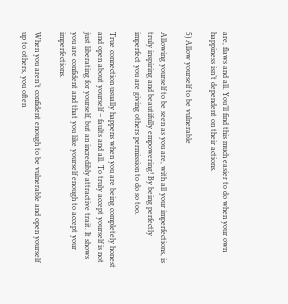are, flaws and all. You’ll find this much easier to do when your own happiness isn’t dependent on their actions.

5) Allow yourself to be vulnerable

Allowing yourself to be seen as you are, with all your imperfections, is truly inspiring and beautifully empowering! By being perfectly imperfect you are giving others permission to do so too.

True connection usually happens when you are being completely honest and open about yourself – faults and all. To truly accept yourself is not just liberating for yourself, but an incredibly attractive trait. It shows you are confident and that you like yourself enough to accept your imperfections.

When you aren’t confident enough to be vulnerable and open yourself up to others, you often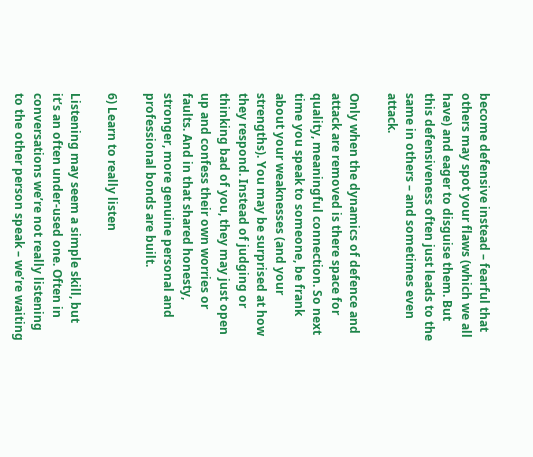become defensive instead – fearful that others may spot your flaws (which we all have) and eager to disguise them. But this defensiveness often just leads to the same in others – and sometimes even attack.

Only when the dynamics of defence and attack are removed is there space for quality, meaningful connection. So next time you speak to someone, be frank about your weaknesses (and your strengths). You may be surprised at how they respond. Instead of judging or thinking bad of you, they may just open up and confess their own worries or faults. And in that shared honesty, stronger, more genuine personal and professional bonds are built.

6) Learn to really listen

Listening may seem a simple skill, but it’s an often under-used one. Often in conversations we’re not really listening to the other person speak – we’re waiting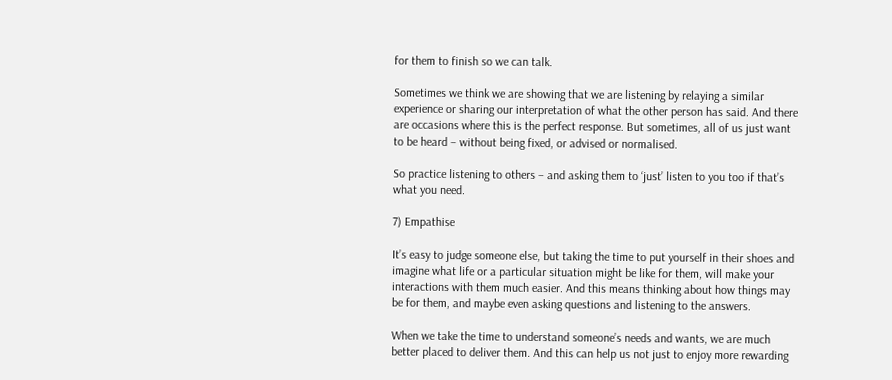for them to finish so we can talk.

Sometimes we think we are showing that we are listening by relaying a similar experience or sharing our interpretation of what the other person has said. And there are occasions where this is the perfect response. But sometimes, all of us just want to be heard – without being fixed, or advised or normalised.

So practice listening to others – and asking them to ‘just’ listen to you too if that’s what you need.

7) Empathise

It’s easy to judge someone else, but taking the time to put yourself in their shoes and imagine what life or a particular situation might be like for them, will make your interactions with them much easier. And this means thinking about how things may be for them, and maybe even asking questions and listening to the answers.

When we take the time to understand someone’s needs and wants, we are much better placed to deliver them. And this can help us not just to enjoy more rewarding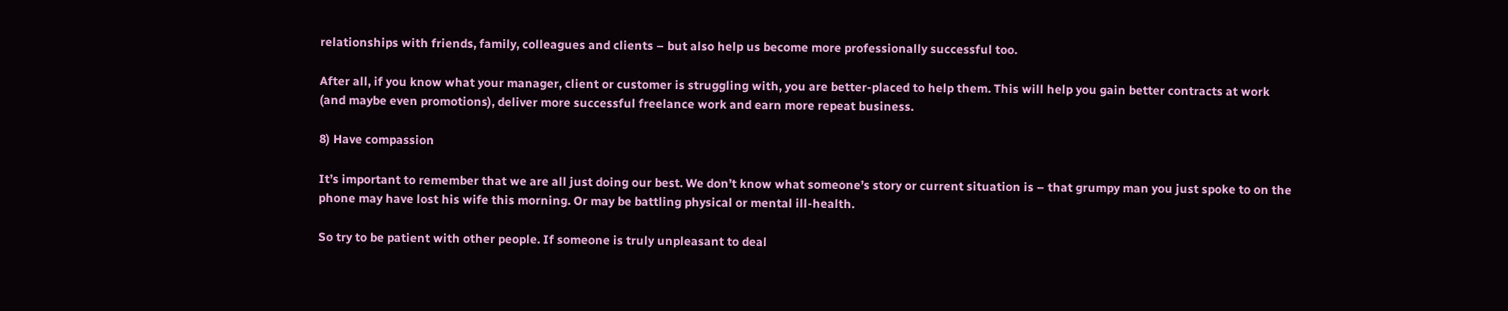relationships with friends, family, colleagues and clients – but also help us become more professionally successful too.

After all, if you know what your manager, client or customer is struggling with, you are better-placed to help them. This will help you gain better contracts at work (and maybe even promotions), deliver more successful freelance work and earn more repeat business.

8) Have compassion

It’s important to remember that we are all just doing our best. We don’t know what someone’s story or current situation is – that grumpy man you just spoke to on the phone may have lost his wife this morning. Or may be battling physical or mental ill-health.

So try to be patient with other people. If someone is truly unpleasant to deal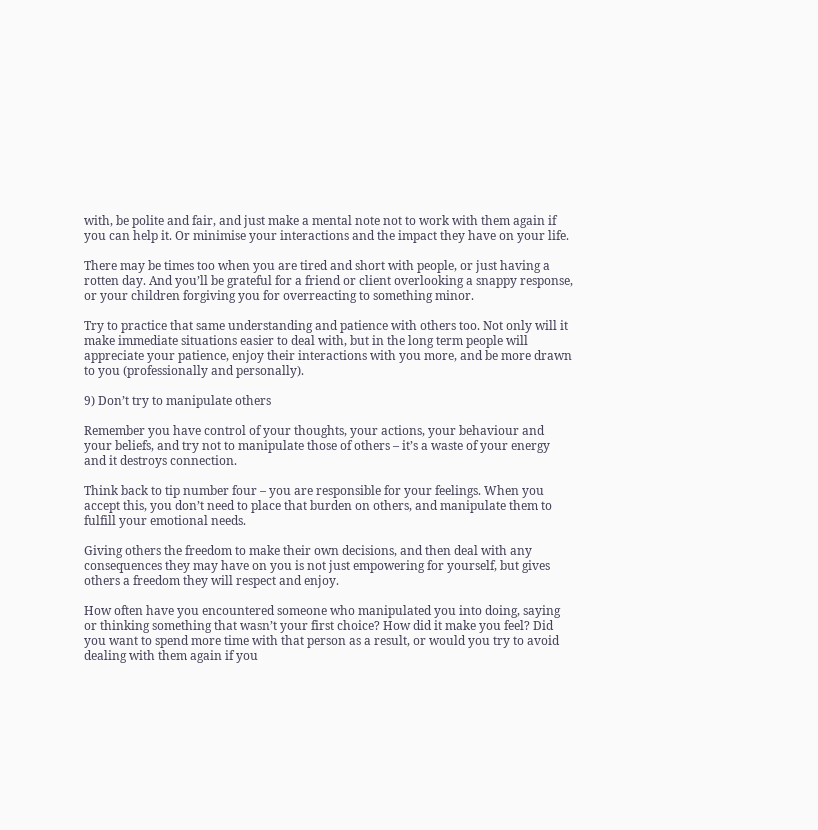with, be polite and fair, and just make a mental note not to work with them again if you can help it. Or minimise your interactions and the impact they have on your life.

There may be times too when you are tired and short with people, or just having a rotten day. And you’ll be grateful for a friend or client overlooking a snappy response, or your children forgiving you for overreacting to something minor.

Try to practice that same understanding and patience with others too. Not only will it make immediate situations easier to deal with, but in the long term people will appreciate your patience, enjoy their interactions with you more, and be more drawn to you (professionally and personally).

9) Don’t try to manipulate others

Remember you have control of your thoughts, your actions, your behaviour and your beliefs, and try not to manipulate those of others – it’s a waste of your energy and it destroys connection.

Think back to tip number four – you are responsible for your feelings. When you accept this, you don’t need to place that burden on others, and manipulate them to fulfill your emotional needs.

Giving others the freedom to make their own decisions, and then deal with any consequences they may have on you is not just empowering for yourself, but gives others a freedom they will respect and enjoy.

How often have you encountered someone who manipulated you into doing, saying or thinking something that wasn’t your first choice? How did it make you feel? Did you want to spend more time with that person as a result, or would you try to avoid dealing with them again if you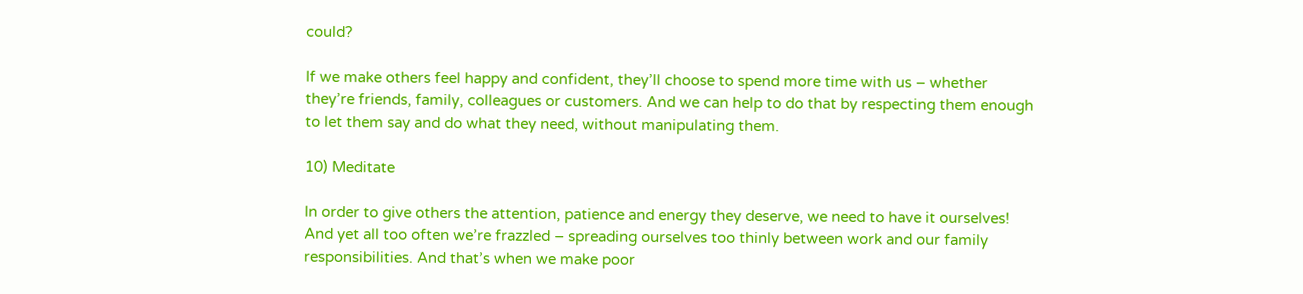could?

If we make others feel happy and confident, they’ll choose to spend more time with us – whether they’re friends, family, colleagues or customers. And we can help to do that by respecting them enough to let them say and do what they need, without manipulating them.

10) Meditate

In order to give others the attention, patience and energy they deserve, we need to have it ourselves! And yet all too often we’re frazzled – spreading ourselves too thinly between work and our family responsibilities. And that’s when we make poor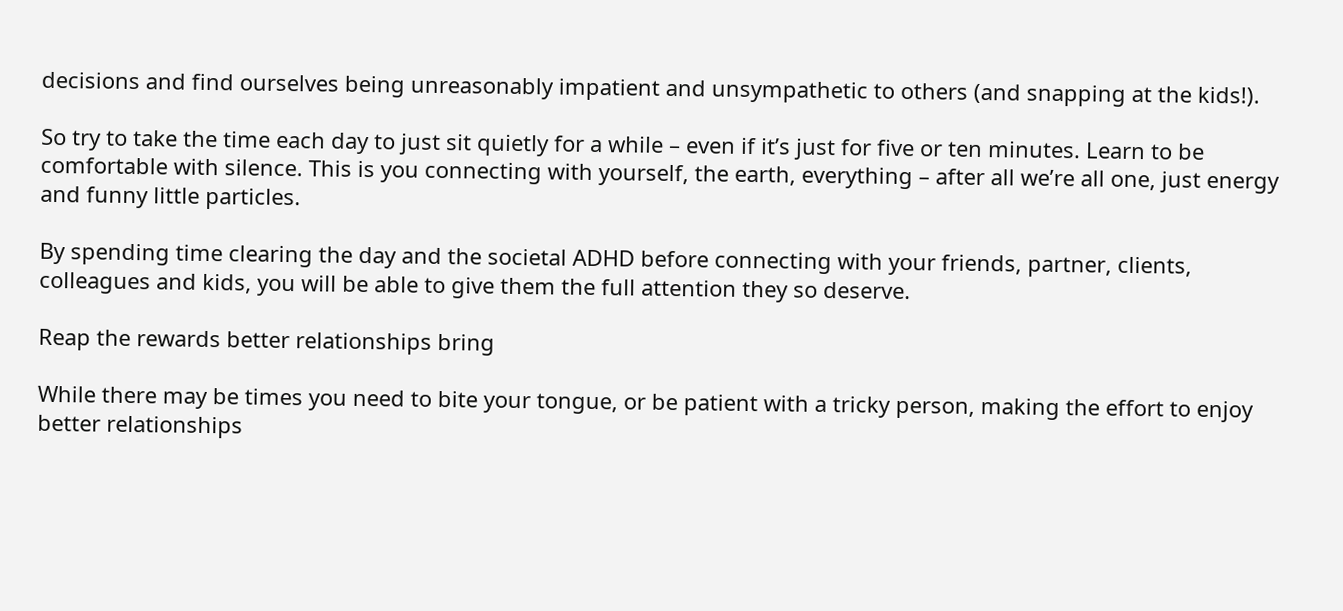decisions and find ourselves being unreasonably impatient and unsympathetic to others (and snapping at the kids!).

So try to take the time each day to just sit quietly for a while – even if it’s just for five or ten minutes. Learn to be comfortable with silence. This is you connecting with yourself, the earth, everything – after all we’re all one, just energy and funny little particles.

By spending time clearing the day and the societal ADHD before connecting with your friends, partner, clients, colleagues and kids, you will be able to give them the full attention they so deserve.

Reap the rewards better relationships bring

While there may be times you need to bite your tongue, or be patient with a tricky person, making the effort to enjoy better relationships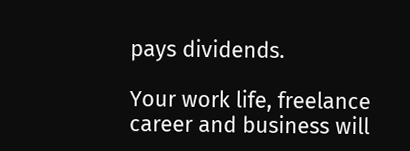pays dividends.

Your work life, freelance career and business will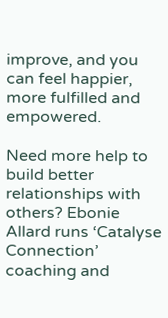improve, and you can feel happier, more fulfilled and empowered.

Need more help to build better relationships with others? Ebonie Allard runs ‘Catalyse Connection’ coaching and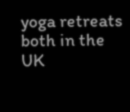yoga retreats both in the UK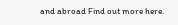and abroad Find out more here.